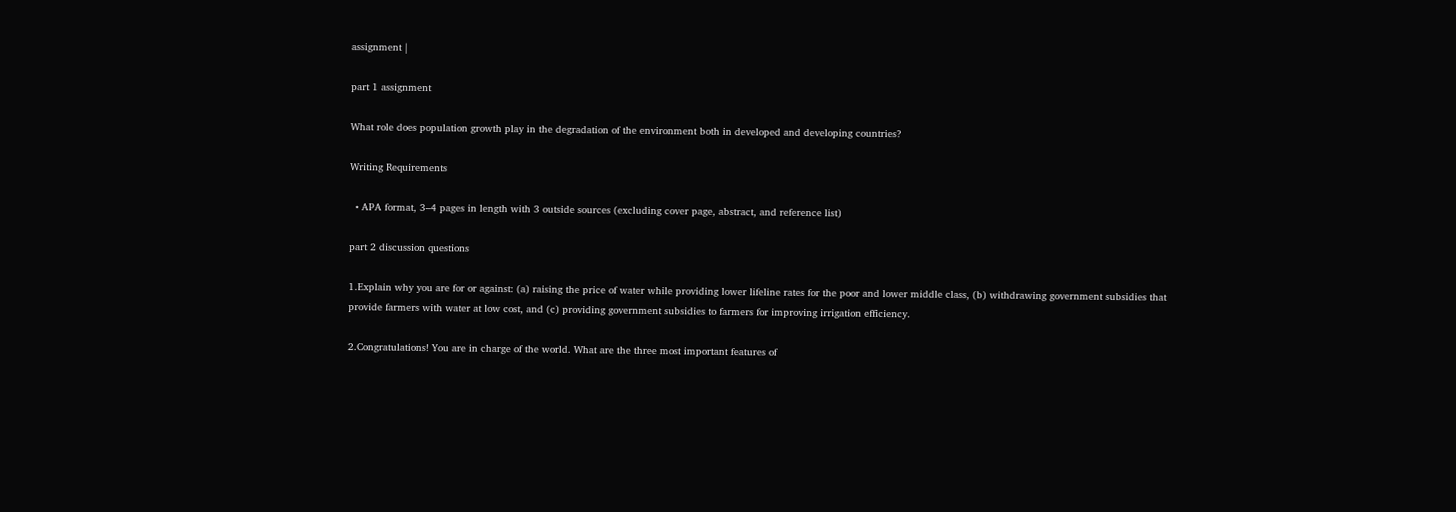assignment |

part 1 assignment

What role does population growth play in the degradation of the environment both in developed and developing countries?

Writing Requirements

  • APA format, 3–4 pages in length with 3 outside sources (excluding cover page, abstract, and reference list)

part 2 discussion questions

1.Explain why you are for or against: (a) raising the price of water while providing lower lifeline rates for the poor and lower middle class, (b) withdrawing government subsidies that provide farmers with water at low cost, and (c) providing government subsidies to farmers for improving irrigation efficiency.

2.Congratulations! You are in charge of the world. What are the three most important features of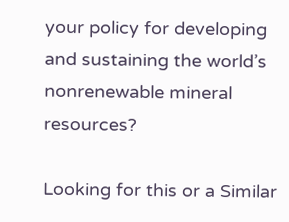your policy for developing and sustaining the world’s nonrenewable mineral resources?

Looking for this or a Similar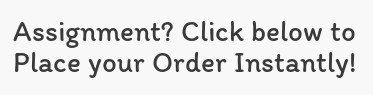Assignment? Click below to Place your Order Instantly!